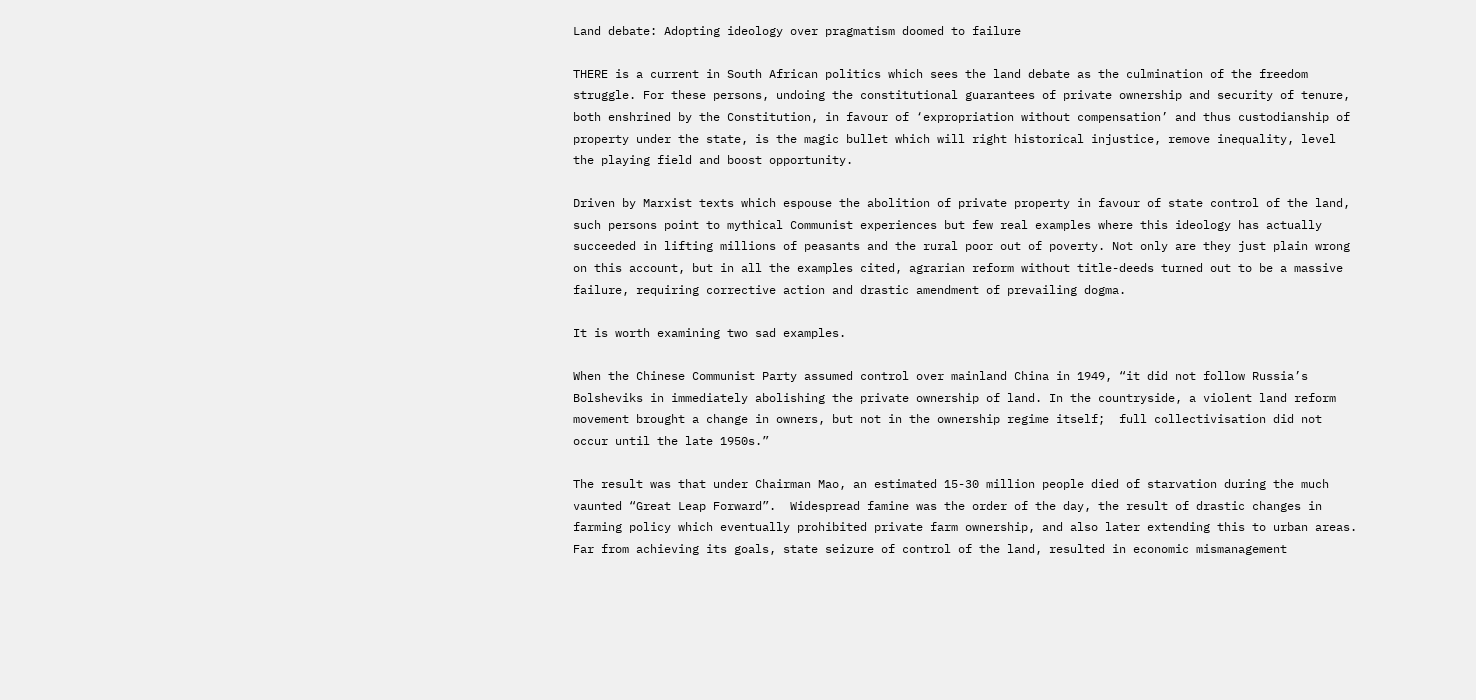Land debate: Adopting ideology over pragmatism doomed to failure

THERE is a current in South African politics which sees the land debate as the culmination of the freedom struggle. For these persons, undoing the constitutional guarantees of private ownership and security of tenure, both enshrined by the Constitution, in favour of ‘expropriation without compensation’ and thus custodianship of property under the state, is the magic bullet which will right historical injustice, remove inequality, level the playing field and boost opportunity.

Driven by Marxist texts which espouse the abolition of private property in favour of state control of the land, such persons point to mythical Communist experiences but few real examples where this ideology has actually succeeded in lifting millions of peasants and the rural poor out of poverty. Not only are they just plain wrong on this account, but in all the examples cited, agrarian reform without title-deeds turned out to be a massive failure, requiring corrective action and drastic amendment of prevailing dogma.

It is worth examining two sad examples.

When the Chinese Communist Party assumed control over mainland China in 1949, “it did not follow Russia’s Bolsheviks in immediately abolishing the private ownership of land. In the countryside, a violent land reform movement brought a change in owners, but not in the ownership regime itself;  full collectivisation did not occur until the late 1950s.”

The result was that under Chairman Mao, an estimated 15-30 million people died of starvation during the much vaunted “Great Leap Forward”.  Widespread famine was the order of the day, the result of drastic changes in farming policy which eventually prohibited private farm ownership, and also later extending this to urban areas.  Far from achieving its goals, state seizure of control of the land, resulted in economic mismanagement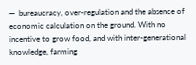—  bureaucracy, over-regulation and the absence of economic calculation on the ground. With no incentive to grow food, and with inter-generational knowledge, farming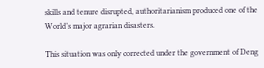skills and tenure disrupted, authoritarianism produced one of the World’s major agrarian disasters.

This situation was only corrected under the government of Deng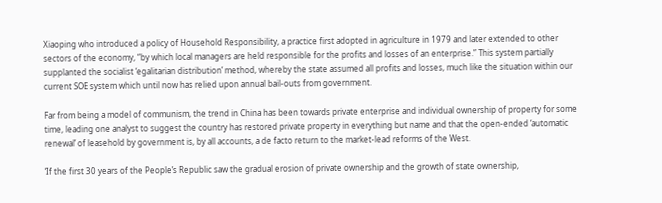Xiaoping who introduced a policy of Household Responsibility, a practice first adopted in agriculture in 1979 and later extended to other sectors of the economy, “by which local managers are held responsible for the profits and losses of an enterprise.” This system partially supplanted the socialist ‘egalitarian distribution’ method, whereby the state assumed all profits and losses, much like the situation within our current SOE system which until now has relied upon annual bail-outs from government.

Far from being a model of communism, the trend in China has been towards private enterprise and individual ownership of property for some time, leading one analyst to suggest the country has restored private property in everything but name and that the open-ended ‘automatic renewal’ of leasehold by government is, by all accounts, a de facto return to the market-lead reforms of the West.

‘If the first 30 years of the People’s Republic saw the gradual erosion of private ownership and the growth of state ownership,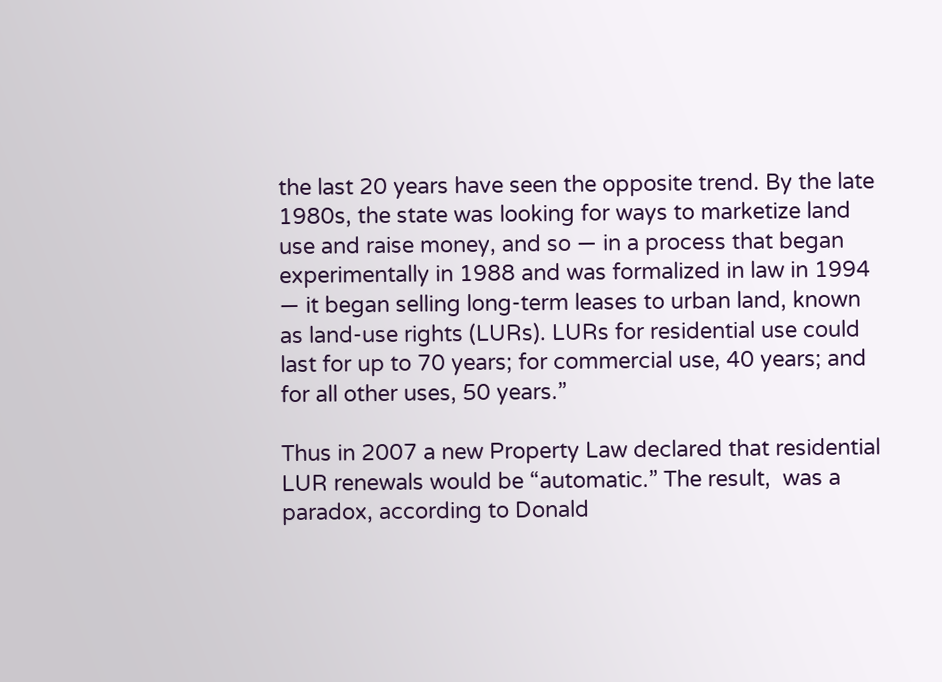the last 20 years have seen the opposite trend. By the late 1980s, the state was looking for ways to marketize land use and raise money, and so — in a process that began experimentally in 1988 and was formalized in law in 1994 — it began selling long-term leases to urban land, known as land-use rights (LURs). LURs for residential use could last for up to 70 years; for commercial use, 40 years; and for all other uses, 50 years.”

Thus in 2007 a new Property Law declared that residential LUR renewals would be “automatic.” The result,  was a paradox, according to Donald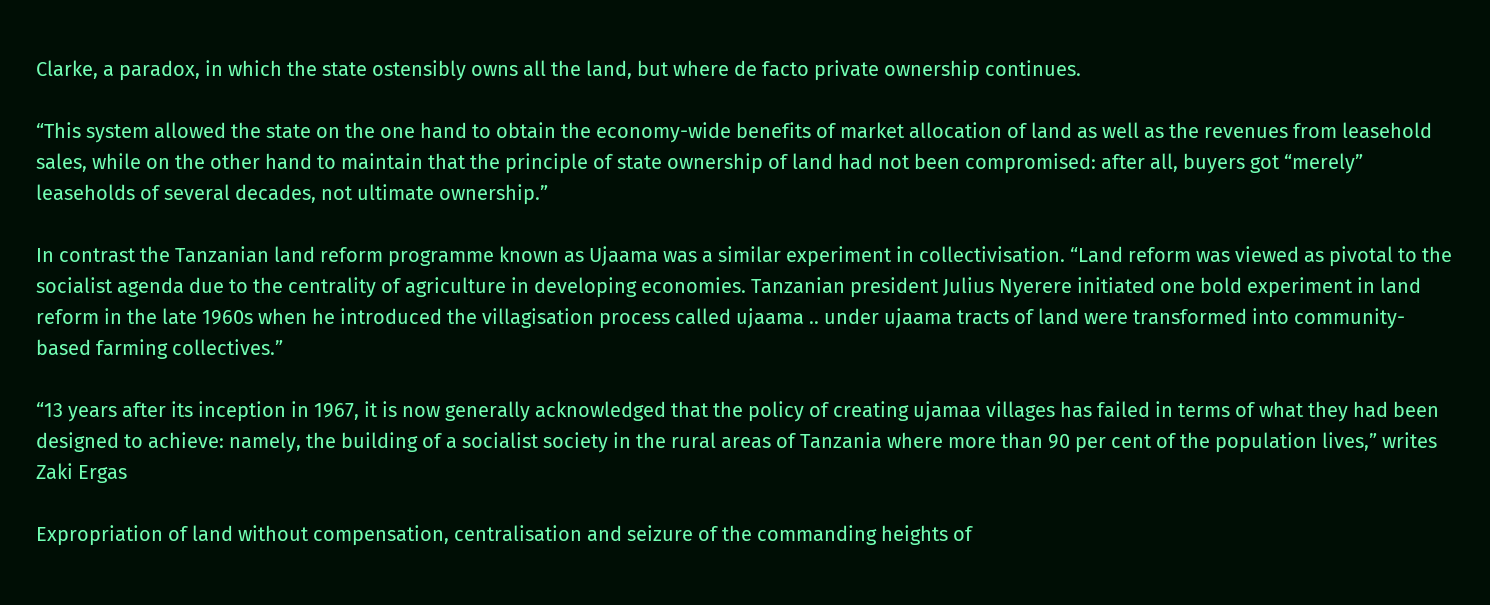Clarke, a paradox, in which the state ostensibly owns all the land, but where de facto private ownership continues.

“This system allowed the state on the one hand to obtain the economy-wide benefits of market allocation of land as well as the revenues from leasehold sales, while on the other hand to maintain that the principle of state ownership of land had not been compromised: after all, buyers got “merely” leaseholds of several decades, not ultimate ownership.”

In contrast the Tanzanian land reform programme known as Ujaama was a similar experiment in collectivisation. “Land reform was viewed as pivotal to the socialist agenda due to the centrality of agriculture in developing economies. Tanzanian president Julius Nyerere initiated one bold experiment in land reform in the late 1960s when he introduced the villagisation process called ujaama .. under ujaama tracts of land were transformed into community-based farming collectives.”

“13 years after its inception in 1967, it is now generally acknowledged that the policy of creating ujamaa villages has failed in terms of what they had been designed to achieve: namely, the building of a socialist society in the rural areas of Tanzania where more than 90 per cent of the population lives,” writes Zaki Ergas

Expropriation of land without compensation, centralisation and seizure of the commanding heights of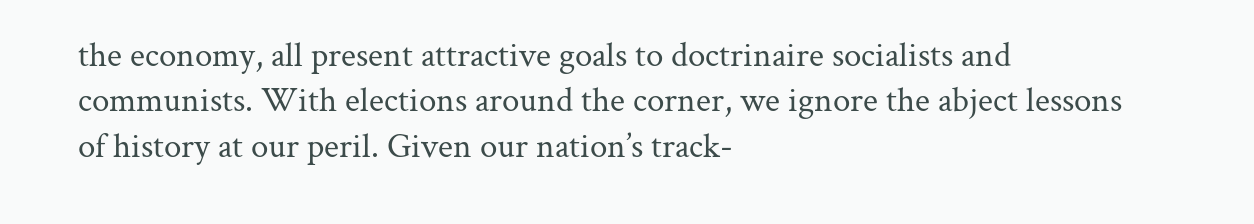the economy, all present attractive goals to doctrinaire socialists and communists. With elections around the corner, we ignore the abject lessons of history at our peril. Given our nation’s track-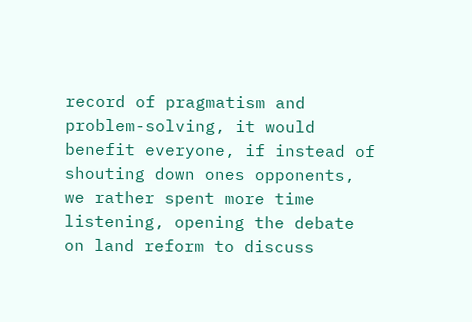record of pragmatism and problem-solving, it would benefit everyone, if instead of shouting down ones opponents, we rather spent more time listening, opening the debate on land reform to discuss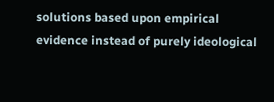solutions based upon empirical evidence instead of purely ideological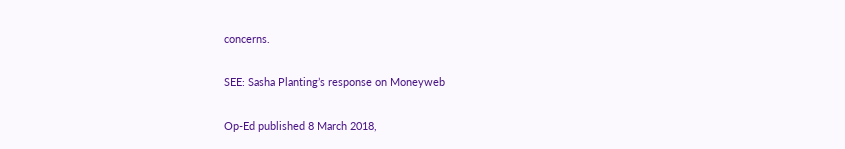concerns.

SEE: Sasha Planting’s response on Moneyweb

Op-Ed published 8 March 2018,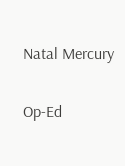Natal Mercury

Op-Ed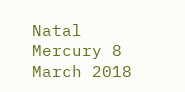Natal Mercury 8 March 2018